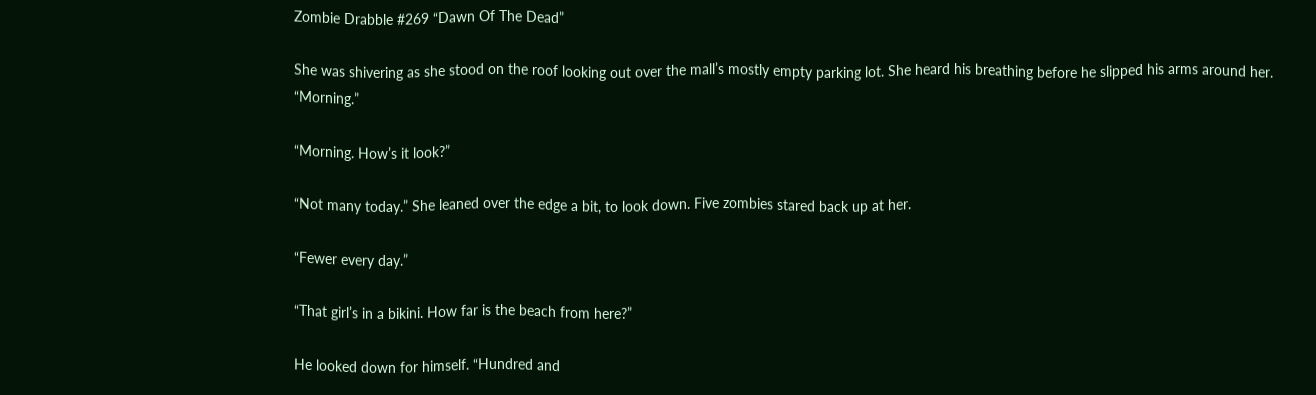Zombie Drabble #269 “Dawn Of The Dead”

She was shivering as she stood on the roof looking out over the mall’s mostly empty parking lot. She heard his breathing before he slipped his arms around her. “Morning.”

“Morning. How’s it look?”

“Not many today.” She leaned over the edge a bit, to look down. Five zombies stared back up at her.

“Fewer every day.”

“That girl’s in a bikini. How far is the beach from here?”

He looked down for himself. “Hundred and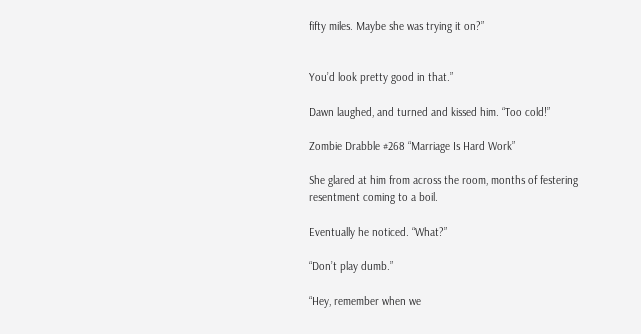fifty miles. Maybe she was trying it on?”


You’d look pretty good in that.”

Dawn laughed, and turned and kissed him. “Too cold!”

Zombie Drabble #268 “Marriage Is Hard Work”

She glared at him from across the room, months of festering resentment coming to a boil.

Eventually he noticed. “What?”

“Don’t play dumb.”

“Hey, remember when we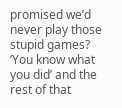promised we’d never play those stupid games? ‘You know what you did’ and the rest of that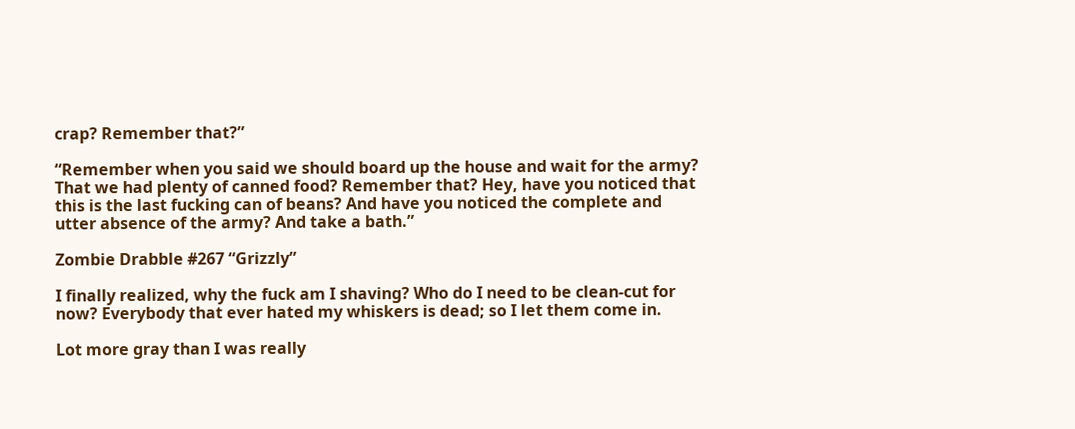crap? Remember that?”

“Remember when you said we should board up the house and wait for the army? That we had plenty of canned food? Remember that? Hey, have you noticed that this is the last fucking can of beans? And have you noticed the complete and utter absence of the army? And take a bath.”

Zombie Drabble #267 “Grizzly”

I finally realized, why the fuck am I shaving? Who do I need to be clean-cut for now? Everybody that ever hated my whiskers is dead; so I let them come in.

Lot more gray than I was really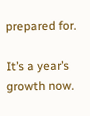prepared for.

It’s a year’s growth now.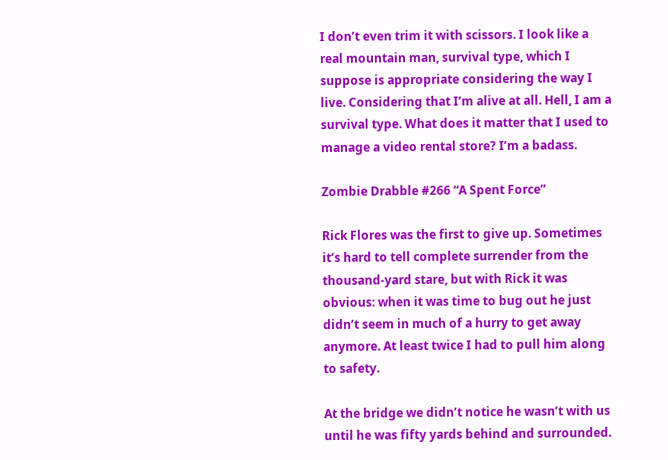I don’t even trim it with scissors. I look like a real mountain man, survival type, which I suppose is appropriate considering the way I live. Considering that I’m alive at all. Hell, I am a survival type. What does it matter that I used to manage a video rental store? I’m a badass.

Zombie Drabble #266 “A Spent Force”

Rick Flores was the first to give up. Sometimes it’s hard to tell complete surrender from the thousand-yard stare, but with Rick it was obvious: when it was time to bug out he just didn’t seem in much of a hurry to get away anymore. At least twice I had to pull him along to safety.

At the bridge we didn’t notice he wasn’t with us until he was fifty yards behind and surrounded.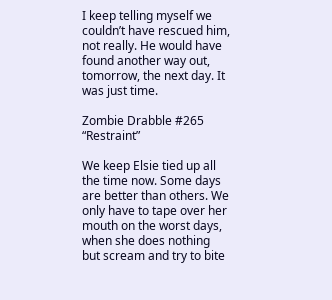I keep telling myself we couldn’t have rescued him, not really. He would have found another way out, tomorrow, the next day. It was just time.

Zombie Drabble #265 “Restraint”

We keep Elsie tied up all the time now. Some days are better than others. We only have to tape over her mouth on the worst days, when she does nothing but scream and try to bite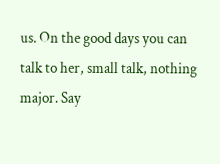us. On the good days you can talk to her, small talk, nothing major. Say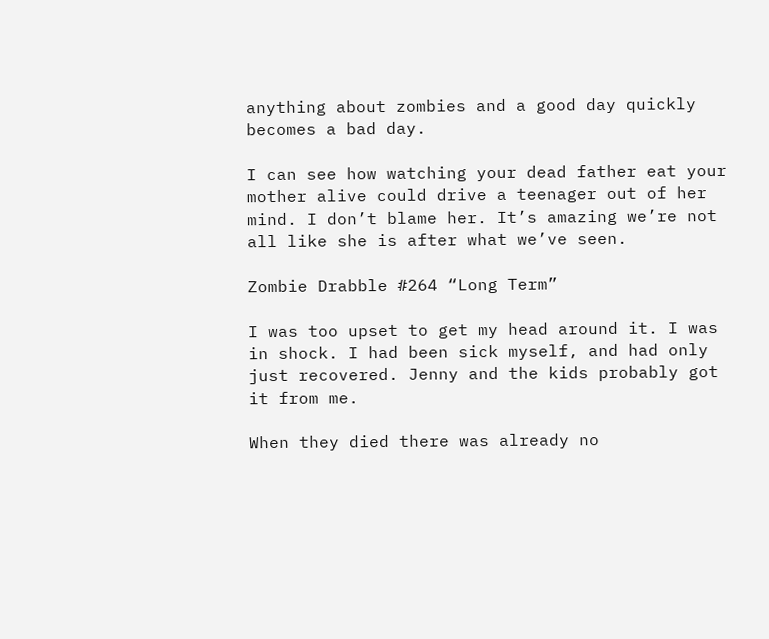anything about zombies and a good day quickly becomes a bad day.

I can see how watching your dead father eat your mother alive could drive a teenager out of her mind. I don’t blame her. It’s amazing we’re not all like she is after what we’ve seen.

Zombie Drabble #264 “Long Term”

I was too upset to get my head around it. I was in shock. I had been sick myself, and had only just recovered. Jenny and the kids probably got it from me.

When they died there was already no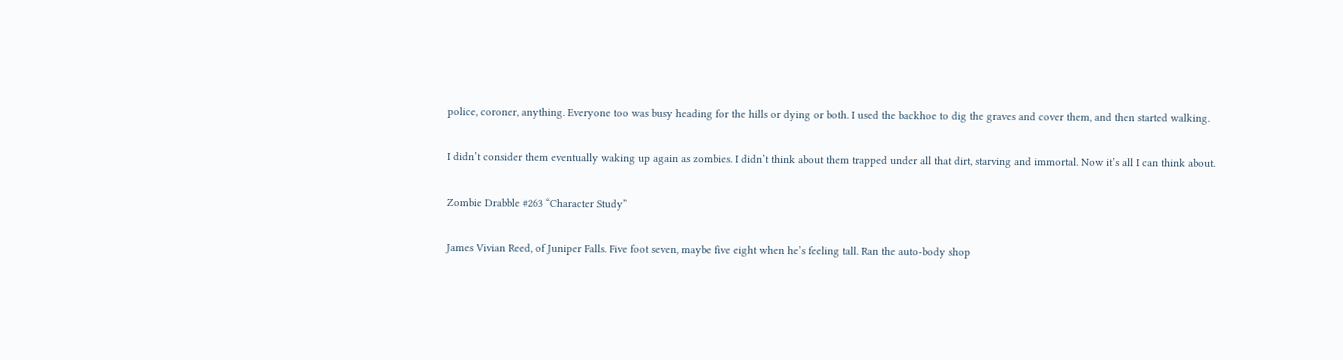police, coroner, anything. Everyone too was busy heading for the hills or dying or both. I used the backhoe to dig the graves and cover them, and then started walking.

I didn’t consider them eventually waking up again as zombies. I didn’t think about them trapped under all that dirt, starving and immortal. Now it’s all I can think about.

Zombie Drabble #263 “Character Study”

James Vivian Reed, of Juniper Falls. Five foot seven, maybe five eight when he’s feeling tall. Ran the auto-body shop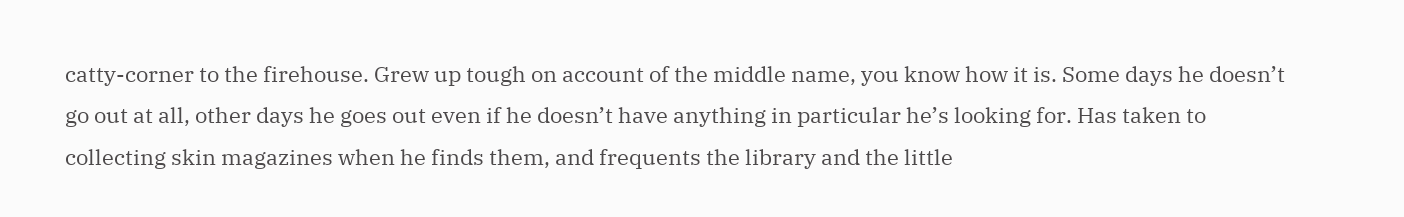catty-corner to the firehouse. Grew up tough on account of the middle name, you know how it is. Some days he doesn’t go out at all, other days he goes out even if he doesn’t have anything in particular he’s looking for. Has taken to collecting skin magazines when he finds them, and frequents the library and the little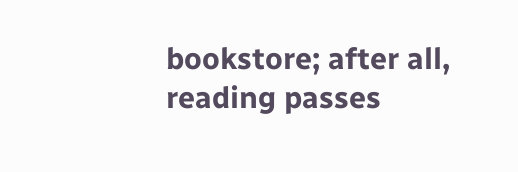bookstore; after all, reading passes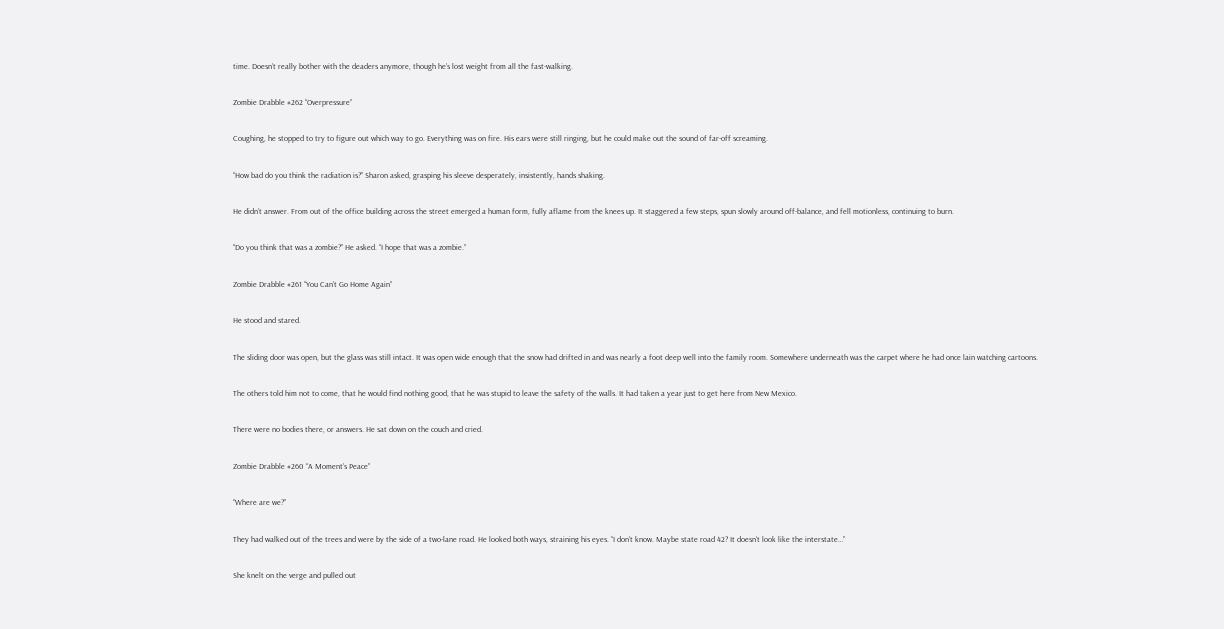time. Doesn’t really bother with the deaders anymore, though he’s lost weight from all the fast-walking.

Zombie Drabble #262 “Overpressure”

Coughing, he stopped to try to figure out which way to go. Everything was on fire. His ears were still ringing, but he could make out the sound of far-off screaming.

“How bad do you think the radiation is?” Sharon asked, grasping his sleeve desperately, insistently, hands shaking.

He didn’t answer. From out of the office building across the street emerged a human form, fully aflame from the knees up. It staggered a few steps, spun slowly around off-balance, and fell motionless, continuing to burn.

“Do you think that was a zombie?” He asked. “I hope that was a zombie.”

Zombie Drabble #261 “You Can’t Go Home Again”

He stood and stared.

The sliding door was open, but the glass was still intact. It was open wide enough that the snow had drifted in and was nearly a foot deep well into the family room. Somewhere underneath was the carpet where he had once lain watching cartoons.

The others told him not to come, that he would find nothing good, that he was stupid to leave the safety of the walls. It had taken a year just to get here from New Mexico.

There were no bodies there, or answers. He sat down on the couch and cried.

Zombie Drabble #260 “A Moment’s Peace”

“Where are we?”

They had walked out of the trees and were by the side of a two-lane road. He looked both ways, straining his eyes. “I don’t know. Maybe state road 42? It doesn’t look like the interstate…”

She knelt on the verge and pulled out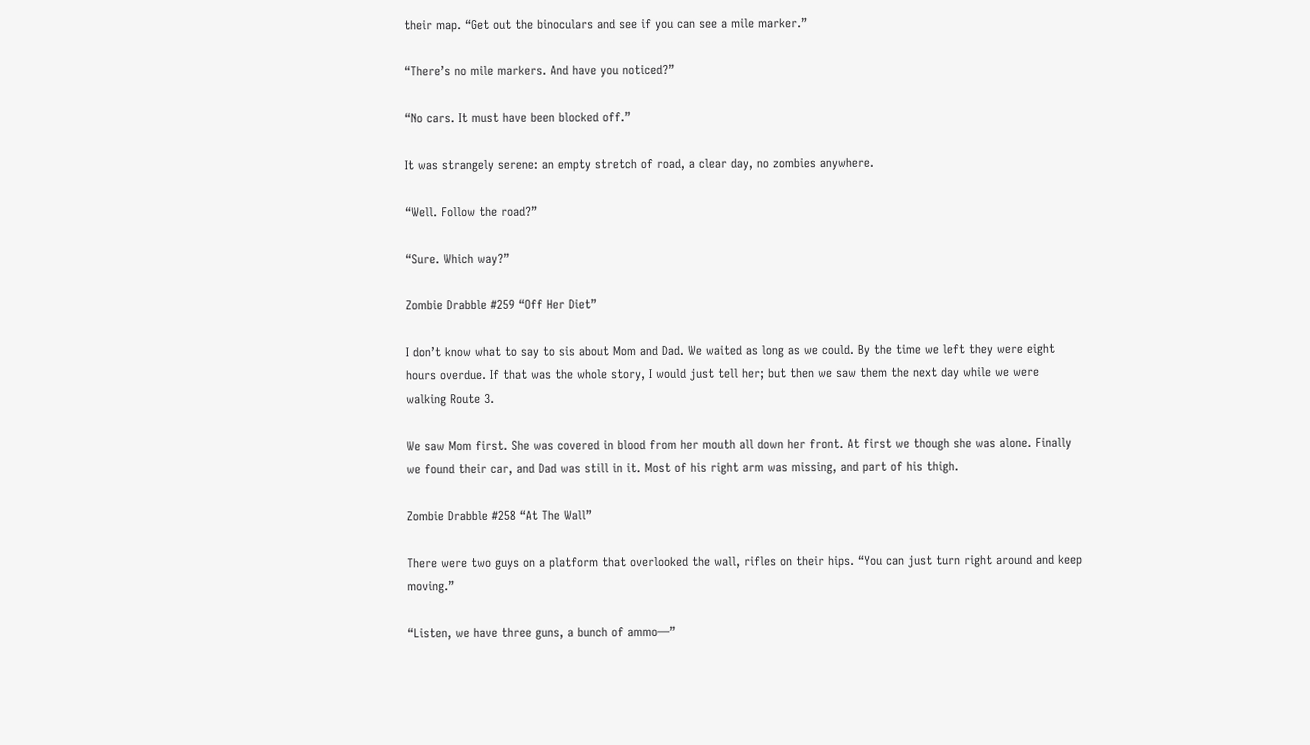their map. “Get out the binoculars and see if you can see a mile marker.”

“There’s no mile markers. And have you noticed?”

“No cars. It must have been blocked off.”

It was strangely serene: an empty stretch of road, a clear day, no zombies anywhere.

“Well. Follow the road?”

“Sure. Which way?”

Zombie Drabble #259 “Off Her Diet”

I don’t know what to say to sis about Mom and Dad. We waited as long as we could. By the time we left they were eight hours overdue. If that was the whole story, I would just tell her; but then we saw them the next day while we were walking Route 3.

We saw Mom first. She was covered in blood from her mouth all down her front. At first we though she was alone. Finally we found their car, and Dad was still in it. Most of his right arm was missing, and part of his thigh.

Zombie Drabble #258 “At The Wall”

There were two guys on a platform that overlooked the wall, rifles on their hips. “You can just turn right around and keep moving.”

“Listen, we have three guns, a bunch of ammo—”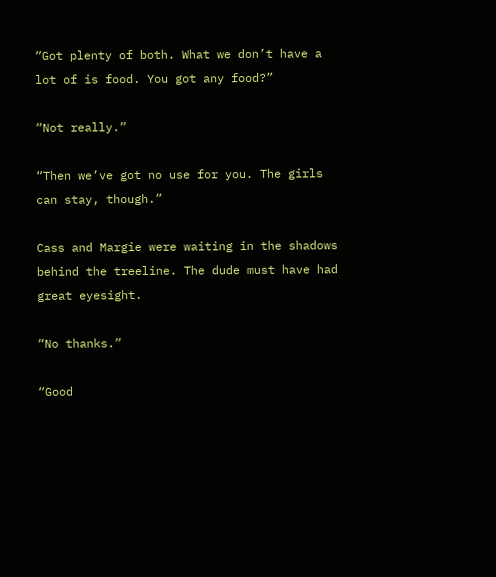“Got plenty of both. What we don’t have a lot of is food. You got any food?”

“Not really.”

“Then we’ve got no use for you. The girls can stay, though.”

Cass and Margie were waiting in the shadows behind the treeline. The dude must have had great eyesight.

“No thanks.”

“Good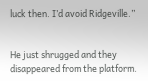luck then. I’d avoid Ridgeville.”


He just shrugged and they disappeared from the platform.